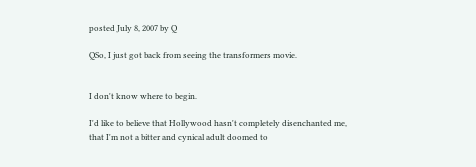posted July 8, 2007 by Q

QSo, I just got back from seeing the transformers movie.


I don't know where to begin.

I'd like to believe that Hollywood hasn't completely disenchanted me, that I'm not a bitter and cynical adult doomed to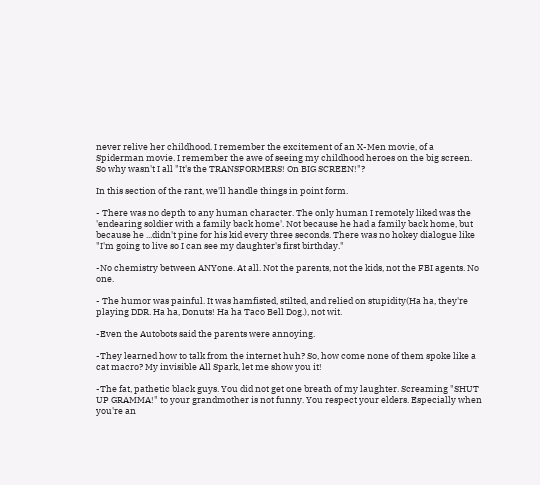never relive her childhood. I remember the excitement of an X-Men movie, of a Spiderman movie. I remember the awe of seeing my childhood heroes on the big screen. So why wasn't I all "It's the TRANSFORMERS! On BIG SCREEN!"?

In this section of the rant, we'll handle things in point form.

- There was no depth to any human character. The only human I remotely liked was the 'endearing soldier with a family back home'. Not because he had a family back home, but because he ...didn't pine for his kid every three seconds. There was no hokey dialogue like "I'm going to live so I can see my daughter's first birthday."

-No chemistry between ANYone. At all. Not the parents, not the kids, not the FBI agents. No one.

- The humor was painful. It was hamfisted, stilted, and relied on stupidity(Ha ha, they're playing DDR. Ha ha, Donuts! Ha ha Taco Bell Dog.), not wit.

-Even the Autobots said the parents were annoying.

-They learned how to talk from the internet huh? So, how come none of them spoke like a cat macro? My invisible All Spark, let me show you it!

-The fat, pathetic black guys. You did not get one breath of my laughter. Screaming "SHUT UP GRAMMA!" to your grandmother is not funny. You respect your elders. Especially when you're an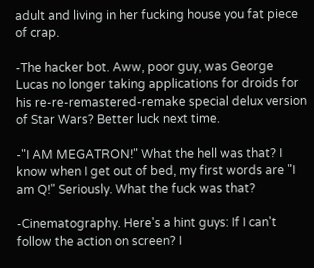adult and living in her fucking house you fat piece of crap.

-The hacker bot. Aww, poor guy, was George Lucas no longer taking applications for droids for his re-re-remastered-remake special delux version of Star Wars? Better luck next time.

-"I AM MEGATRON!" What the hell was that? I know when I get out of bed, my first words are "I am Q!" Seriously. What the fuck was that?

-Cinematography. Here's a hint guys: If I can't follow the action on screen? I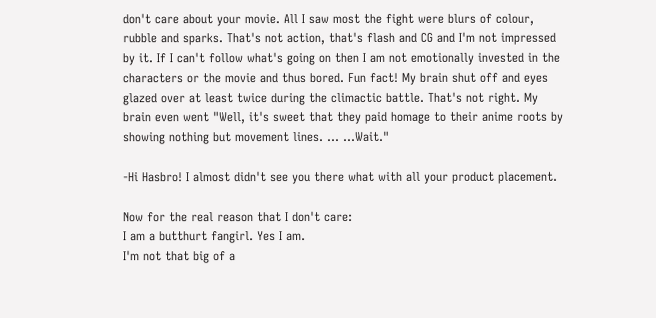don't care about your movie. All I saw most the fight were blurs of colour, rubble and sparks. That's not action, that's flash and CG and I'm not impressed by it. If I can't follow what's going on then I am not emotionally invested in the characters or the movie and thus bored. Fun fact! My brain shut off and eyes glazed over at least twice during the climactic battle. That's not right. My brain even went "Well, it's sweet that they paid homage to their anime roots by showing nothing but movement lines. ... ...Wait."

-Hi Hasbro! I almost didn't see you there what with all your product placement.

Now for the real reason that I don't care:
I am a butthurt fangirl. Yes I am.
I'm not that big of a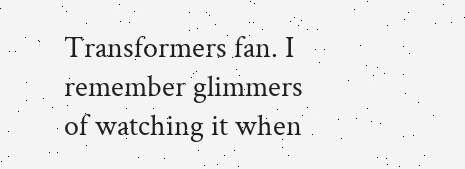Transformers fan. I remember glimmers of watching it when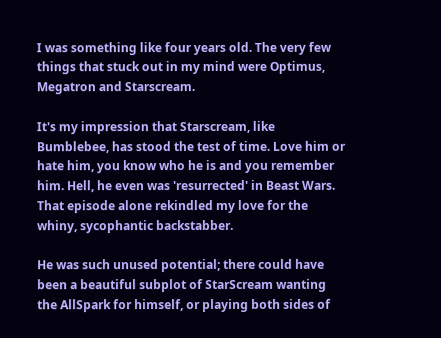I was something like four years old. The very few things that stuck out in my mind were Optimus, Megatron and Starscream.

It's my impression that Starscream, like Bumblebee, has stood the test of time. Love him or hate him, you know who he is and you remember him. Hell, he even was 'resurrected' in Beast Wars. That episode alone rekindled my love for the whiny, sycophantic backstabber.

He was such unused potential; there could have been a beautiful subplot of StarScream wanting the AllSpark for himself, or playing both sides of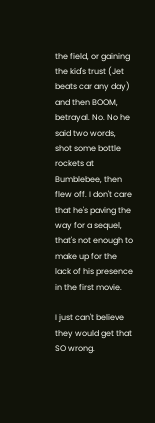the field, or gaining the kid's trust (Jet beats car any day) and then BOOM, betrayal. No. No he said two words, shot some bottle rockets at Bumblebee, then flew off. I don't care that he's paving the way for a sequel, that's not enough to make up for the lack of his presence in the first movie.

I just can't believe they would get that SO wrong.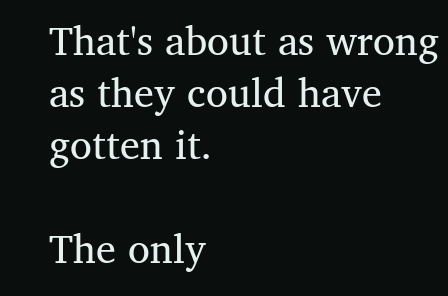That's about as wrong as they could have gotten it.

The only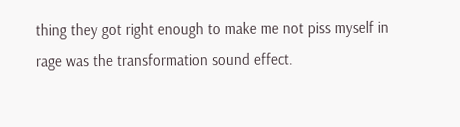thing they got right enough to make me not piss myself in rage was the transformation sound effect.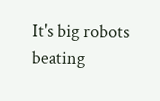It's big robots beating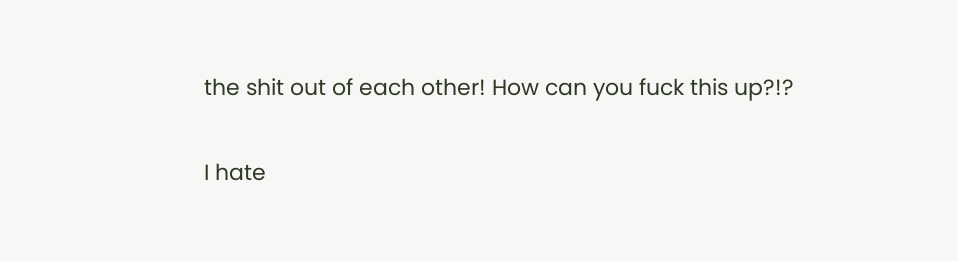the shit out of each other! How can you fuck this up?!?

I hate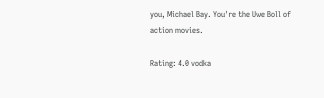you, Michael Bay. You're the Uwe Boll of action movies.

Rating: 4.0 vodka